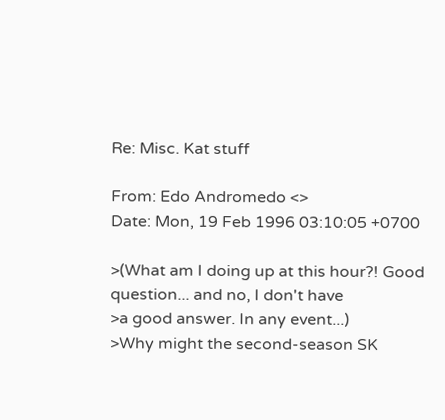Re: Misc. Kat stuff

From: Edo Andromedo <>
Date: Mon, 19 Feb 1996 03:10:05 +0700

>(What am I doing up at this hour?! Good question... and no, I don't have
>a good answer. In any event...)
>Why might the second-season SK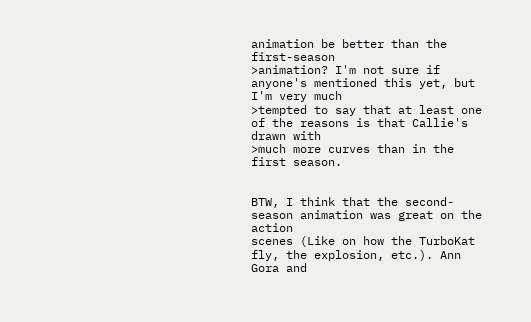animation be better than the first-season
>animation? I'm not sure if anyone's mentioned this yet, but I'm very much
>tempted to say that at least one of the reasons is that Callie's drawn with
>much more curves than in the first season.


BTW, I think that the second-season animation was great on the action
scenes (Like on how the TurboKat fly, the explosion, etc.). Ann Gora and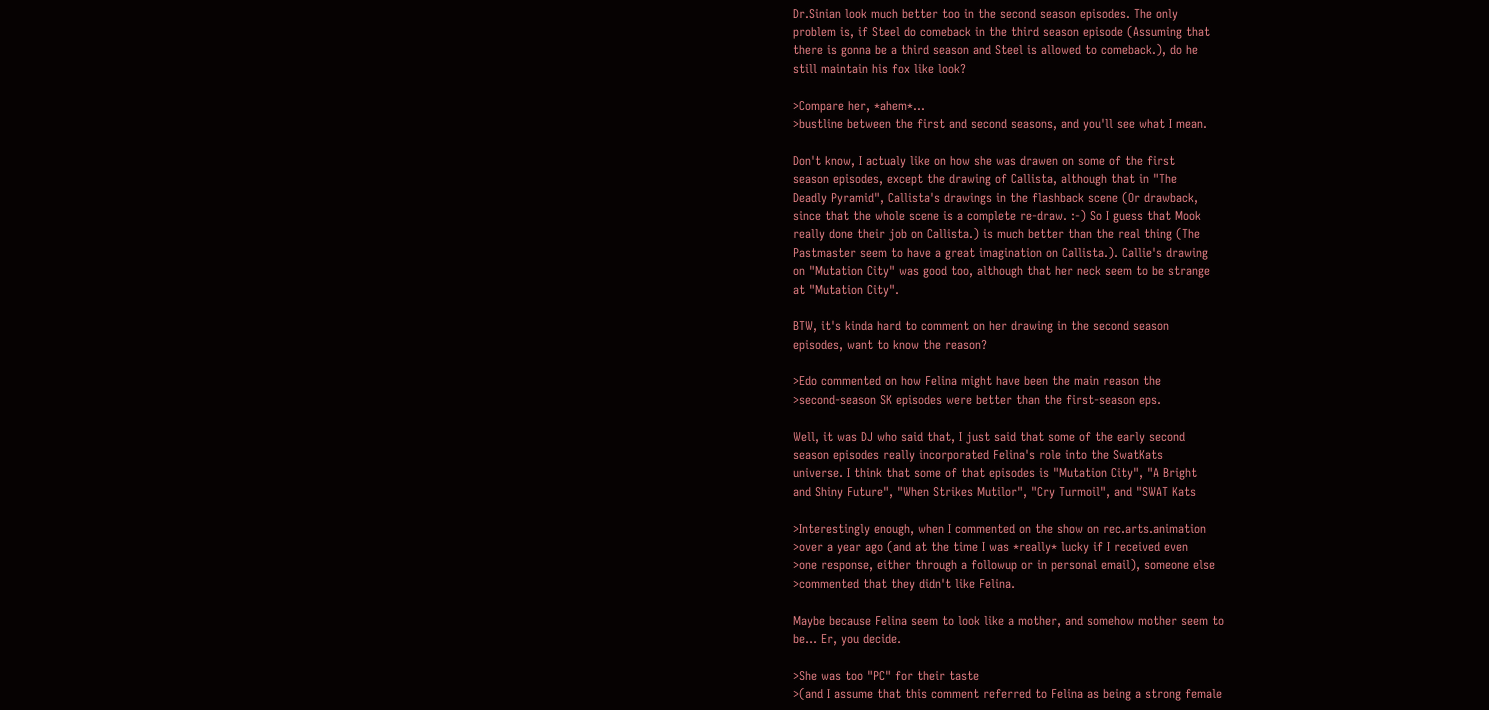Dr.Sinian look much better too in the second season episodes. The only
problem is, if Steel do comeback in the third season episode (Assuming that
there is gonna be a third season and Steel is allowed to comeback.), do he
still maintain his fox like look?

>Compare her, *ahem*...
>bustline between the first and second seasons, and you'll see what I mean.

Don't know, I actualy like on how she was drawen on some of the first
season episodes, except the drawing of Callista, although that in "The
Deadly Pyramid", Callista's drawings in the flashback scene (Or drawback,
since that the whole scene is a complete re-draw. :-) So I guess that Mook
really done their job on Callista.) is much better than the real thing (The
Pastmaster seem to have a great imagination on Callista.). Callie's drawing
on "Mutation City" was good too, although that her neck seem to be strange
at "Mutation City".

BTW, it's kinda hard to comment on her drawing in the second season
episodes, want to know the reason?

>Edo commented on how Felina might have been the main reason the
>second-season SK episodes were better than the first-season eps.

Well, it was DJ who said that, I just said that some of the early second
season episodes really incorporated Felina's role into the SwatKats
universe. I think that some of that episodes is "Mutation City", "A Bright
and Shiny Future", "When Strikes Mutilor", "Cry Turmoil", and "SWAT Kats

>Interestingly enough, when I commented on the show on rec.arts.animation
>over a year ago (and at the time I was *really* lucky if I received even
>one response, either through a followup or in personal email), someone else
>commented that they didn't like Felina.

Maybe because Felina seem to look like a mother, and somehow mother seem to
be... Er, you decide.

>She was too "PC" for their taste
>(and I assume that this comment referred to Felina as being a strong female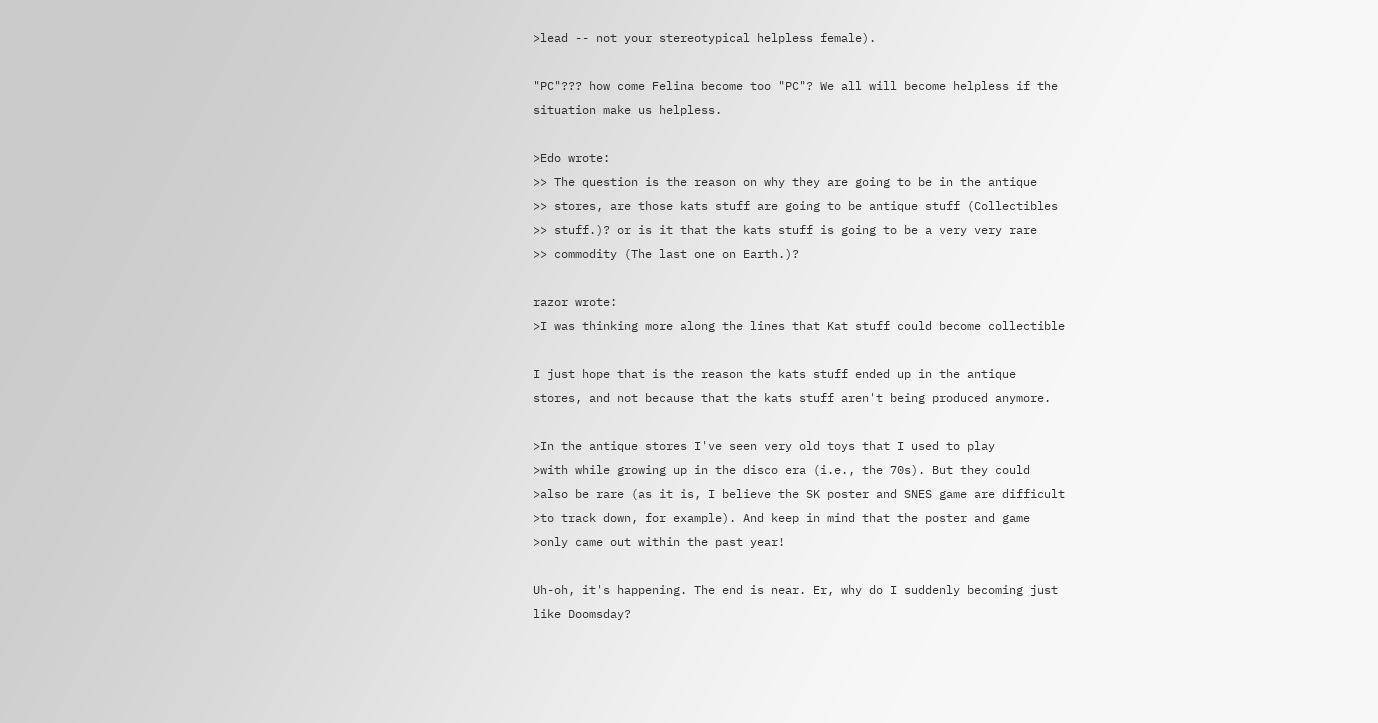>lead -- not your stereotypical helpless female).

"PC"??? how come Felina become too "PC"? We all will become helpless if the
situation make us helpless.

>Edo wrote:
>> The question is the reason on why they are going to be in the antique
>> stores, are those kats stuff are going to be antique stuff (Collectibles
>> stuff.)? or is it that the kats stuff is going to be a very very rare
>> commodity (The last one on Earth.)?

razor wrote:
>I was thinking more along the lines that Kat stuff could become collectible

I just hope that is the reason the kats stuff ended up in the antique
stores, and not because that the kats stuff aren't being produced anymore.

>In the antique stores I've seen very old toys that I used to play
>with while growing up in the disco era (i.e., the 70s). But they could
>also be rare (as it is, I believe the SK poster and SNES game are difficult
>to track down, for example). And keep in mind that the poster and game
>only came out within the past year!

Uh-oh, it's happening. The end is near. Er, why do I suddenly becoming just
like Doomsday?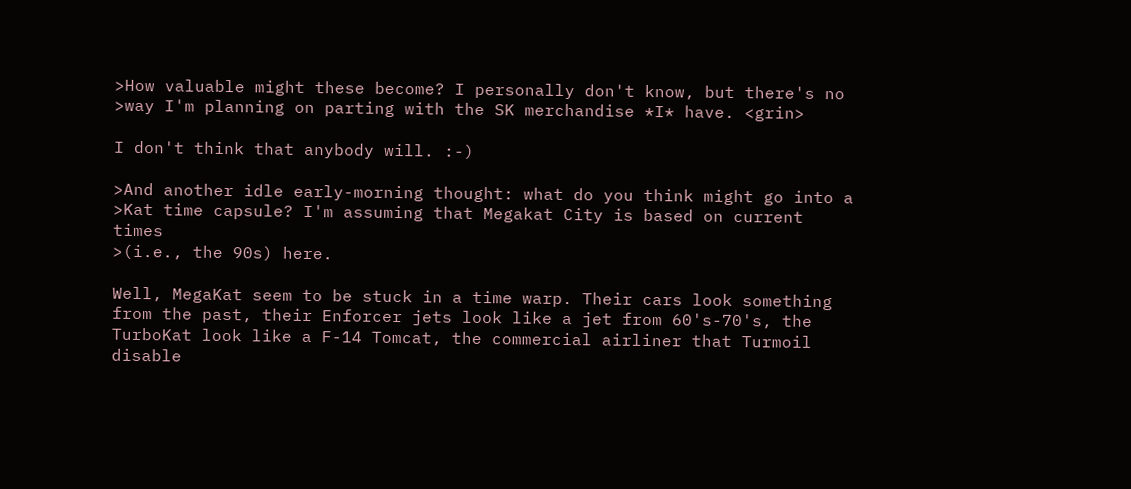>How valuable might these become? I personally don't know, but there's no
>way I'm planning on parting with the SK merchandise *I* have. <grin>

I don't think that anybody will. :-)

>And another idle early-morning thought: what do you think might go into a
>Kat time capsule? I'm assuming that Megakat City is based on current times
>(i.e., the 90s) here.

Well, MegaKat seem to be stuck in a time warp. Their cars look something
from the past, their Enforcer jets look like a jet from 60's-70's, the
TurboKat look like a F-14 Tomcat, the commercial airliner that Turmoil
disable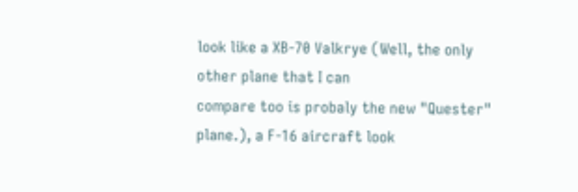look like a XB-70 Valkrye (Well, the only other plane that I can
compare too is probaly the new "Quester" plane.), a F-16 aircraft look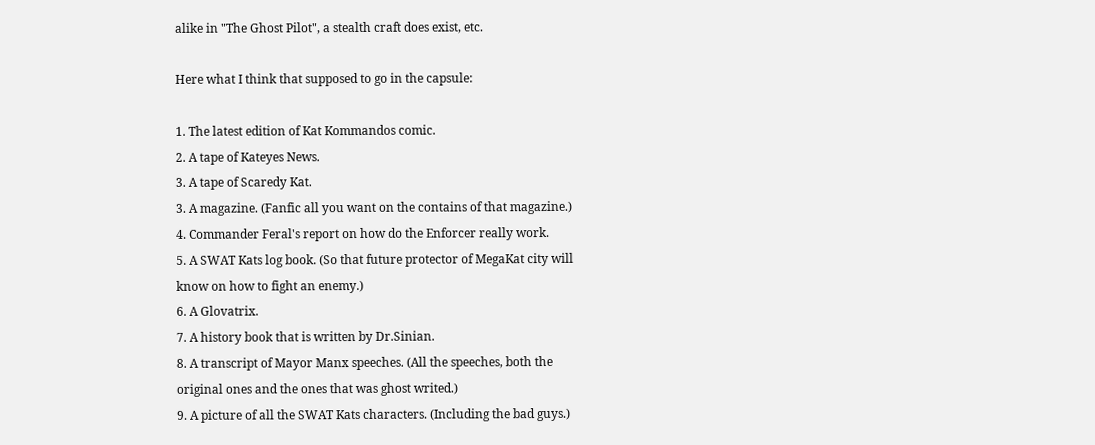alike in "The Ghost Pilot", a stealth craft does exist, etc.

Here what I think that supposed to go in the capsule:

1. The latest edition of Kat Kommandos comic.
2. A tape of Kateyes News.
3. A tape of Scaredy Kat.
3. A magazine. (Fanfic all you want on the contains of that magazine.)
4. Commander Feral's report on how do the Enforcer really work.
5. A SWAT Kats log book. (So that future protector of MegaKat city will
know on how to fight an enemy.)
6. A Glovatrix.
7. A history book that is written by Dr.Sinian.
8. A transcript of Mayor Manx speeches. (All the speeches, both the
original ones and the ones that was ghost writed.)
9. A picture of all the SWAT Kats characters. (Including the bad guys.)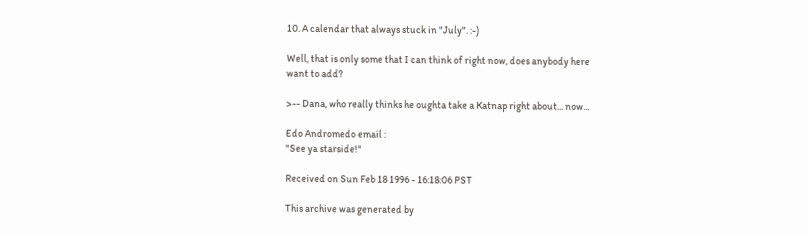10. A calendar that always stuck in "July". :-)

Well, that is only some that I can think of right now, does anybody here
want to add?

>-- Dana, who really thinks he oughta take a Katnap right about... now...

Edo Andromedo email :
"See ya starside!"

Received on Sun Feb 18 1996 - 16:18:06 PST

This archive was generated by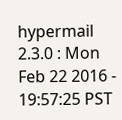hypermail 2.3.0 : Mon Feb 22 2016 - 19:57:25 PST